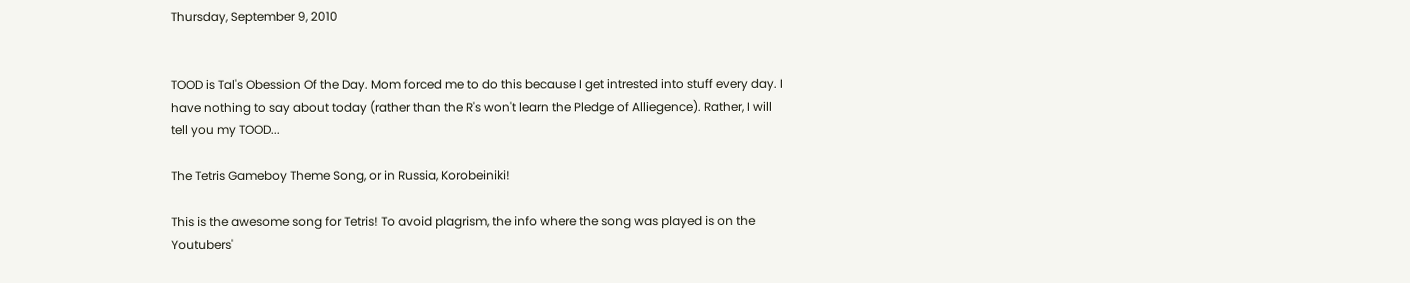Thursday, September 9, 2010


TOOD is Tal's Obession Of the Day. Mom forced me to do this because I get intrested into stuff every day. I have nothing to say about today (rather than the R's won't learn the Pledge of Alliegence). Rather, I will tell you my TOOD...

The Tetris Gameboy Theme Song, or in Russia, Korobeiniki!

This is the awesome song for Tetris! To avoid plagrism, the info where the song was played is on the Youtubers'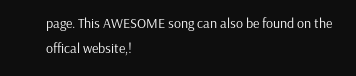page. This AWESOME song can also be found on the offical website,!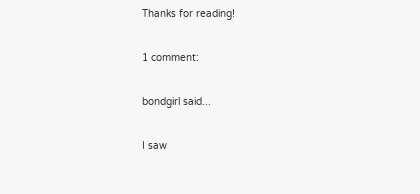Thanks for reading!

1 comment:

bondgirl said...

I saw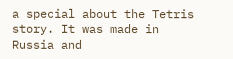a special about the Tetris story. It was made in Russia and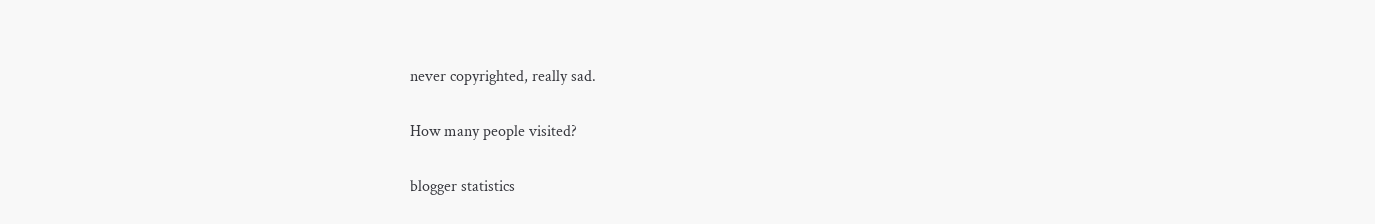never copyrighted, really sad.

How many people visited?

blogger statistics